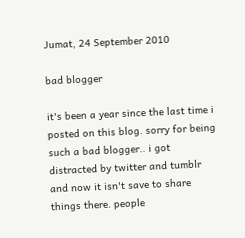Jumat, 24 September 2010

bad blogger

it's been a year since the last time i posted on this blog. sorry for being such a bad blogger.. i got distracted by twitter and tumblr and now it isn't save to share things there. people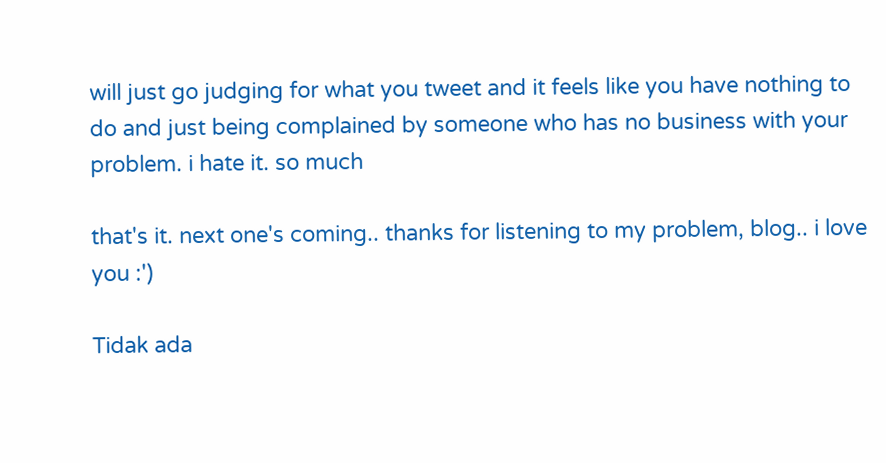will just go judging for what you tweet and it feels like you have nothing to do and just being complained by someone who has no business with your problem. i hate it. so much

that's it. next one's coming.. thanks for listening to my problem, blog.. i love you :')

Tidak ada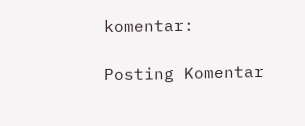komentar:

Posting Komentar